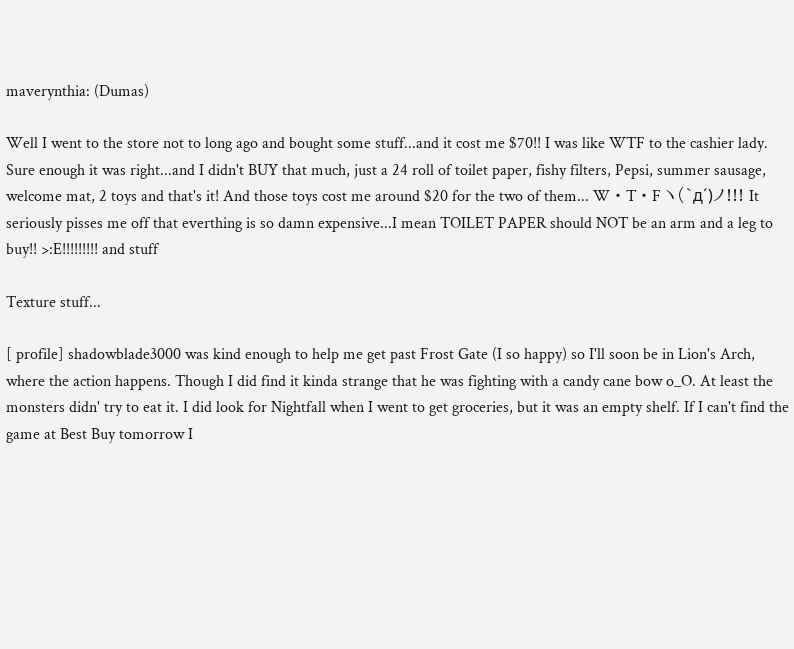maverynthia: (Dumas)

Well I went to the store not to long ago and bought some stuff...and it cost me $70!! I was like WTF to the cashier lady. Sure enough it was right...and I didn't BUY that much, just a 24 roll of toilet paper, fishy filters, Pepsi, summer sausage, welcome mat, 2 toys and that's it! And those toys cost me around $20 for the two of them... W・T・F ヽ(`д´)ノ!!! It seriously pisses me off that everthing is so damn expensive...I mean TOILET PAPER should NOT be an arm and a leg to buy!! >:E!!!!!!!!! and stuff

Texture stuff...

[ profile] shadowblade3000 was kind enough to help me get past Frost Gate (I so happy) so I'll soon be in Lion's Arch, where the action happens. Though I did find it kinda strange that he was fighting with a candy cane bow o_O. At least the monsters didn' try to eat it. I did look for Nightfall when I went to get groceries, but it was an empty shelf. If I can't find the game at Best Buy tomorrow I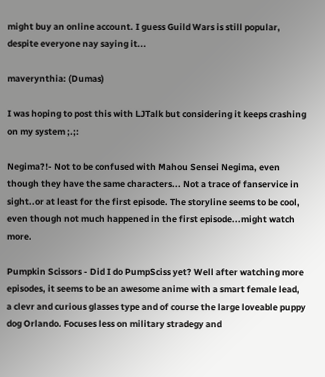might buy an online account. I guess Guild Wars is still popular, despite everyone nay saying it...

maverynthia: (Dumas)

I was hoping to post this with LJTalk but considering it keeps crashing on my system ;.;:

Negima?!- Not to be confused with Mahou Sensei Negima, even though they have the same characters... Not a trace of fanservice in sight..or at least for the first episode. The storyline seems to be cool, even though not much happened in the first episode...might watch more.

Pumpkin Scissors - Did I do PumpSciss yet? Well after watching more episodes, it seems to be an awesome anime with a smart female lead, a clevr and curious glasses type and of course the large loveable puppy dog Orlando. Focuses less on military stradegy and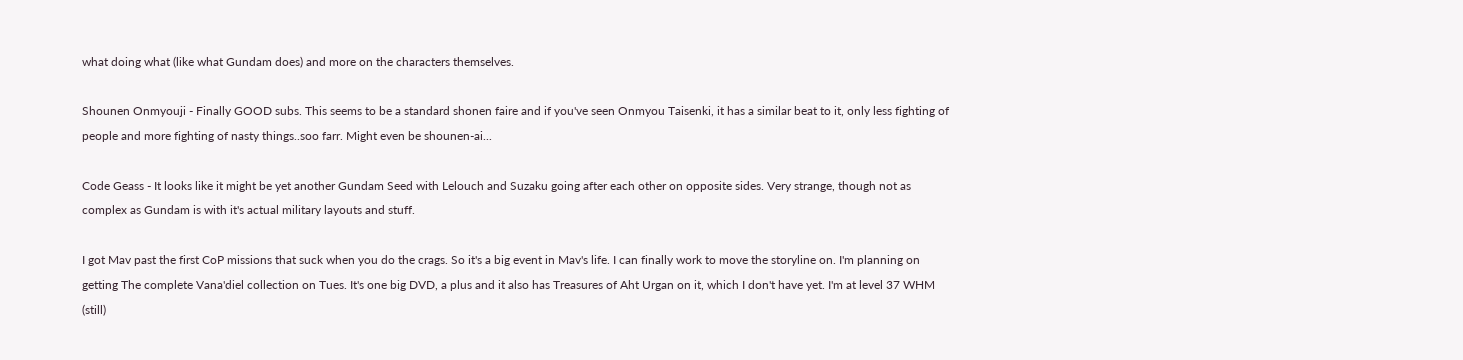what doing what (like what Gundam does) and more on the characters themselves.

Shounen Onmyouji - Finally GOOD subs. This seems to be a standard shonen faire and if you've seen Onmyou Taisenki, it has a similar beat to it, only less fighting of people and more fighting of nasty things..soo farr. Might even be shounen-ai...

Code Geass - It looks like it might be yet another Gundam Seed with Lelouch and Suzaku going after each other on opposite sides. Very strange, though not as complex as Gundam is with it's actual military layouts and stuff.

I got Mav past the first CoP missions that suck when you do the crags. So it's a big event in Mav's life. I can finally work to move the storyline on. I'm planning on getting The complete Vana'diel collection on Tues. It's one big DVD, a plus and it also has Treasures of Aht Urgan on it, which I don't have yet. I'm at level 37 WHM (still)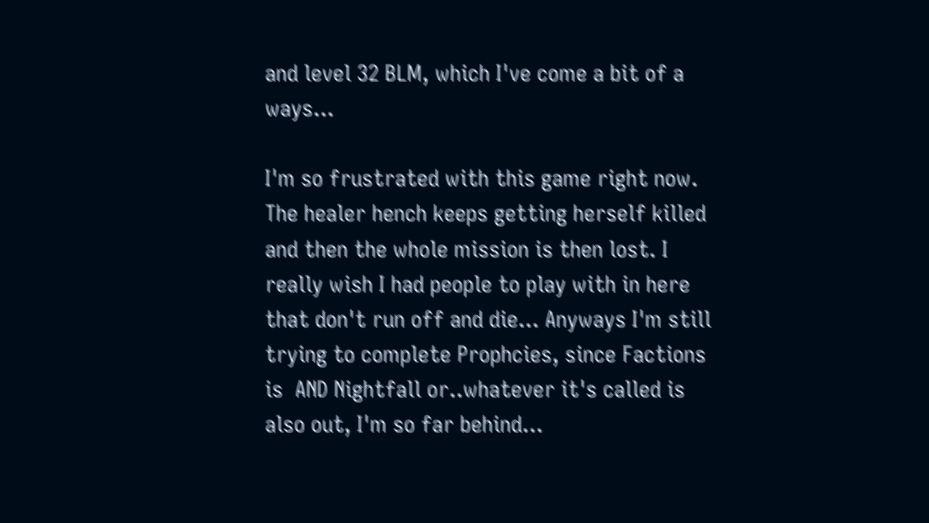and level 32 BLM, which I've come a bit of a ways...

I'm so frustrated with this game right now. The healer hench keeps getting herself killed and then the whole mission is then lost. I really wish I had people to play with in here that don't run off and die... Anyways I'm still trying to complete Prophcies, since Factions is  AND Nightfall or..whatever it's called is also out, I'm so far behind...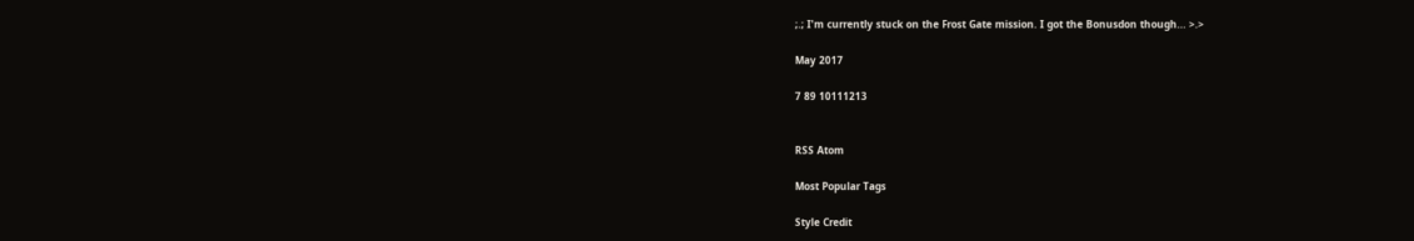;.; I'm currently stuck on the Frost Gate mission. I got the Bonusdon though... >.>

May 2017

7 89 10111213


RSS Atom

Most Popular Tags

Style Credit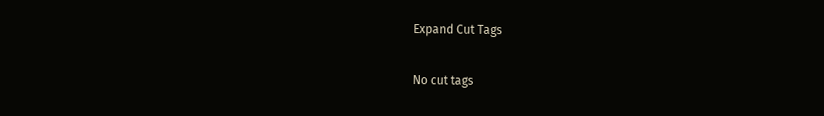Expand Cut Tags

No cut tags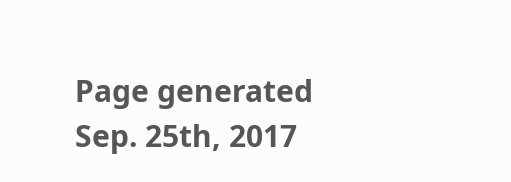Page generated Sep. 25th, 2017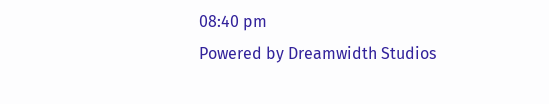08:40 pm
Powered by Dreamwidth Studios